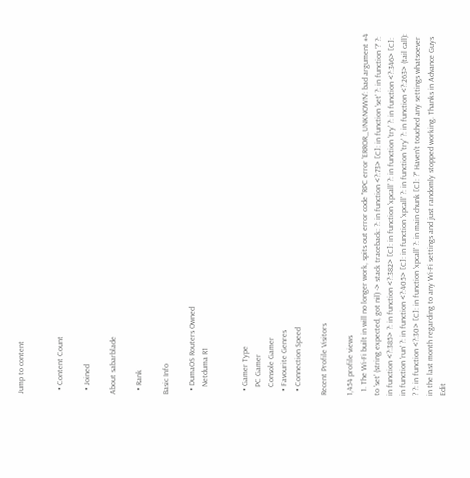Jump to content


  • Content Count

  • Joined

About sabarblade

  • Rank

Basic Info

  • DumaOS Routers Owned
    Netduma R1


  • Gamer Type
    PC Gamer
    Console Gamer
  • Favourite Genres
  • Connection Speed

Recent Profile Visitors

1,454 profile views
  1. The Wi-Fi built in will no longer work, spits out error code "RPC error 'ERROR_UNKNOWN': bad argument #4 to 'set' (string expected, got nil) -> stack traceback: ?: in function <?:73> [C]: in function 'set' ?: in function '?' ?: in function <?:385> ?: in function <?:382> [C]: in function 'xpcall' ?: in function 'try' ?: in function <?:346> [C]: in function 'run' ?: in function <?:405> [C]: in function 'xpcall' ?: in function 'try' ?: in function <?:263> (tail call): ? ?: in function <?:30> [C]: in function 'xpcall' ?: in main chunk [C]: ?" Haven't touched any settings whatsoever in the last month regarding to any Wi-Fi settings and just randomly stopped working. Thanks in Advance Guys Edit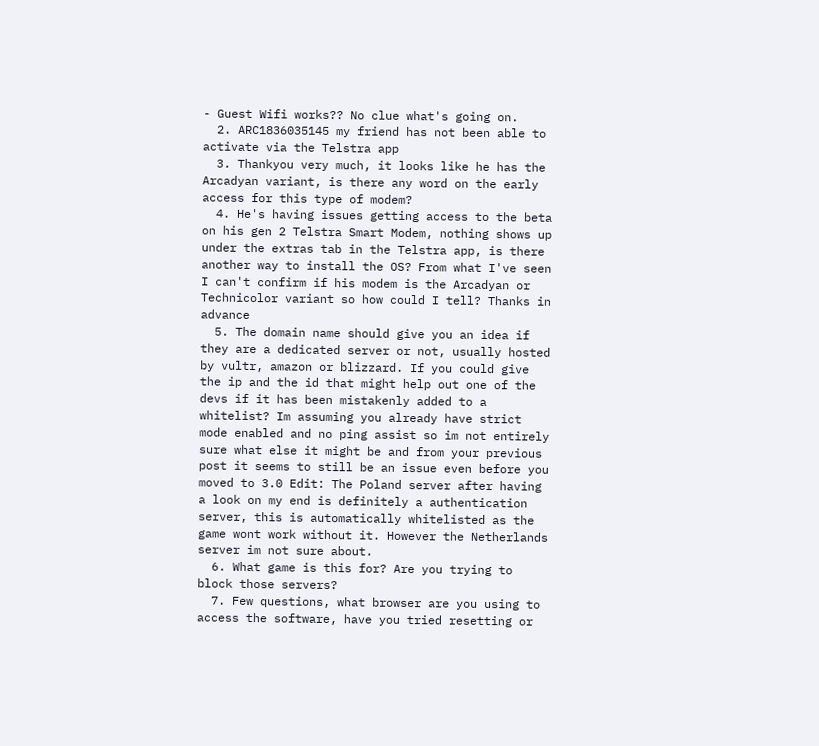- Guest Wifi works?? No clue what's going on.
  2. ARC1836035145 my friend has not been able to activate via the Telstra app
  3. Thankyou very much, it looks like he has the Arcadyan variant, is there any word on the early access for this type of modem?
  4. He's having issues getting access to the beta on his gen 2 Telstra Smart Modem, nothing shows up under the extras tab in the Telstra app, is there another way to install the OS? From what I've seen I can't confirm if his modem is the Arcadyan or Technicolor variant so how could I tell? Thanks in advance
  5. The domain name should give you an idea if they are a dedicated server or not, usually hosted by vultr, amazon or blizzard. If you could give the ip and the id that might help out one of the devs if it has been mistakenly added to a whitelist? Im assuming you already have strict mode enabled and no ping assist so im not entirely sure what else it might be and from your previous post it seems to still be an issue even before you moved to 3.0 Edit: The Poland server after having a look on my end is definitely a authentication server, this is automatically whitelisted as the game wont work without it. However the Netherlands server im not sure about.
  6. What game is this for? Are you trying to block those servers?
  7. Few questions, what browser are you using to access the software, have you tried resetting or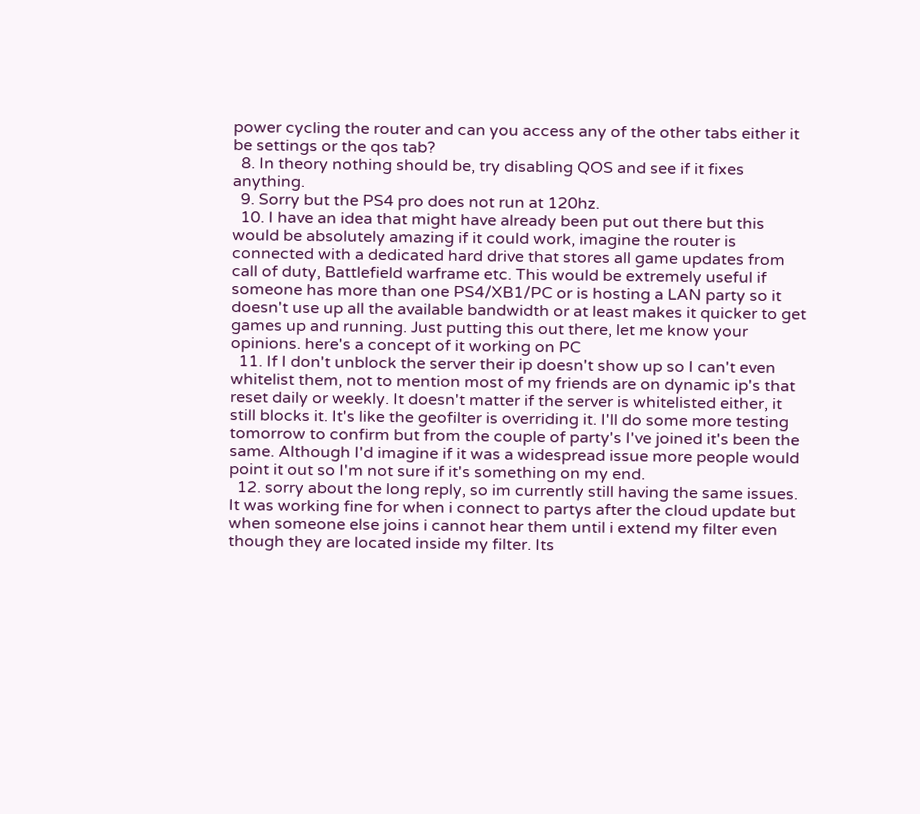power cycling the router and can you access any of the other tabs either it be settings or the qos tab?
  8. In theory nothing should be, try disabling QOS and see if it fixes anything.
  9. Sorry but the PS4 pro does not run at 120hz.
  10. I have an idea that might have already been put out there but this would be absolutely amazing if it could work, imagine the router is connected with a dedicated hard drive that stores all game updates from call of duty, Battlefield warframe etc. This would be extremely useful if someone has more than one PS4/XB1/PC or is hosting a LAN party so it doesn't use up all the available bandwidth or at least makes it quicker to get games up and running. Just putting this out there, let me know your opinions. here's a concept of it working on PC
  11. If I don't unblock the server their ip doesn't show up so I can't even whitelist them, not to mention most of my friends are on dynamic ip's that reset daily or weekly. It doesn't matter if the server is whitelisted either, it still blocks it. It's like the geofilter is overriding it. I'll do some more testing tomorrow to confirm but from the couple of party's I've joined it's been the same. Although I'd imagine if it was a widespread issue more people would point it out so I'm not sure if it's something on my end.
  12. sorry about the long reply, so im currently still having the same issues. It was working fine for when i connect to partys after the cloud update but when someone else joins i cannot hear them until i extend my filter even though they are located inside my filter. Its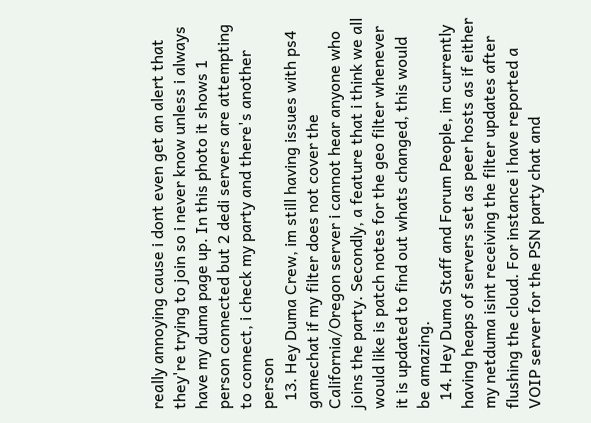really annoying cause i dont even get an alert that they're trying to join so i never know unless i always have my duma page up. In this photo it shows 1 person connected but 2 dedi servers are attempting to connect, i check my party and there's another person
  13. Hey Duma Crew, im still having issues with ps4 gamechat if my filter does not cover the California/Oregon server i cannot hear anyone who joins the party. Secondly, a feature that i think we all would like is patch notes for the geo filter whenever it is updated to find out whats changed, this would be amazing.
  14. Hey Duma Staff and Forum People, im currently having heaps of servers set as peer hosts as if either my netduma isint receiving the filter updates after flushing the cloud. For instance i have reported a VOIP server for the PSN party chat and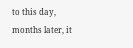to this day, months later, it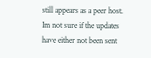still appears as a peer host. Im not sure if the updates have either not been sent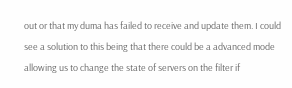out or that my duma has failed to receive and update them. I could see a solution to this being that there could be a advanced mode allowing us to change the state of servers on the filter if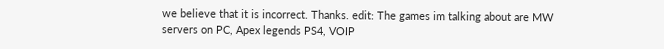we believe that it is incorrect. Thanks. edit: The games im talking about are MW servers on PC, Apex legends PS4, VOIP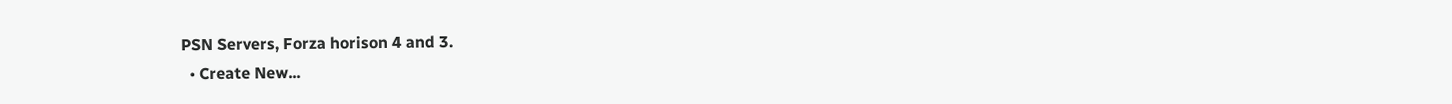PSN Servers, Forza horison 4 and 3.
  • Create New...